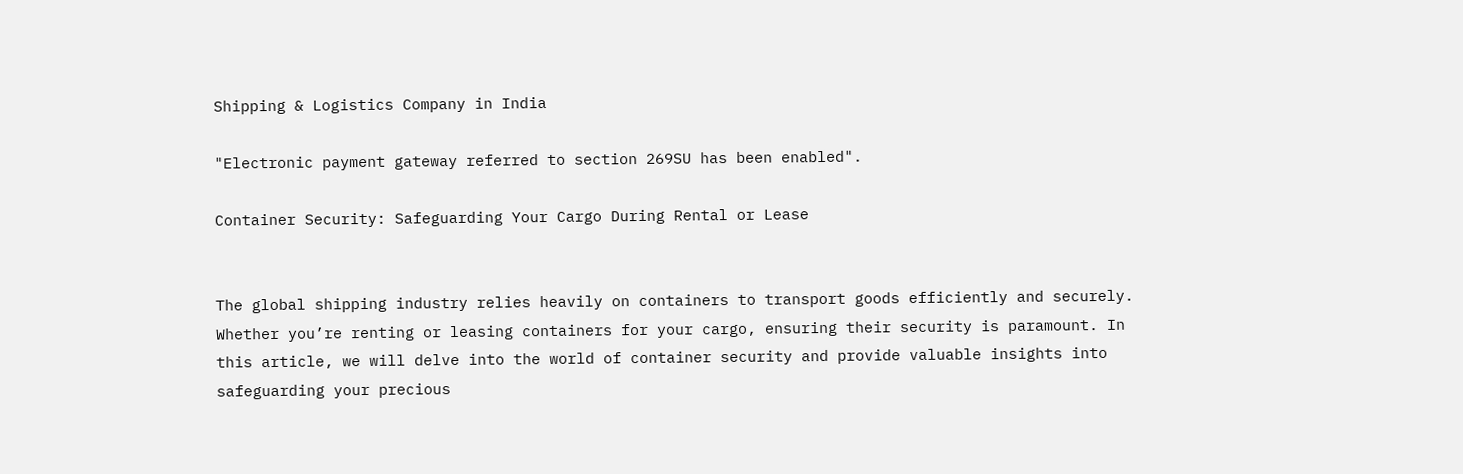Shipping & Logistics Company in India

"Electronic payment gateway referred to section 269SU has been enabled".

Container Security: Safeguarding Your Cargo During Rental or Lease


The global shipping industry relies heavily on containers to transport goods efficiently and securely. Whether you’re renting or leasing containers for your cargo, ensuring their security is paramount. In this article, we will delve into the world of container security and provide valuable insights into safeguarding your precious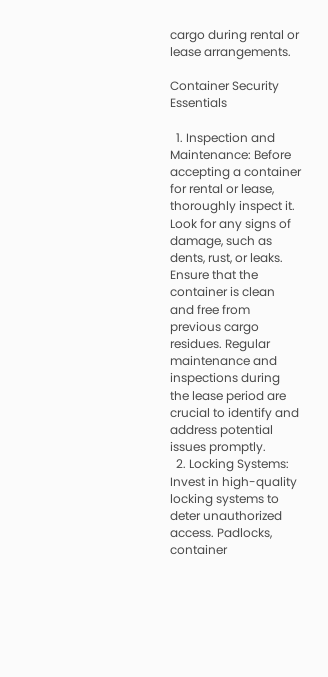cargo during rental or lease arrangements.

Container Security Essentials

  1. Inspection and Maintenance: Before accepting a container for rental or lease, thoroughly inspect it. Look for any signs of damage, such as dents, rust, or leaks. Ensure that the container is clean and free from previous cargo residues. Regular maintenance and inspections during the lease period are crucial to identify and address potential issues promptly.
  2. Locking Systems: Invest in high-quality locking systems to deter unauthorized access. Padlocks, container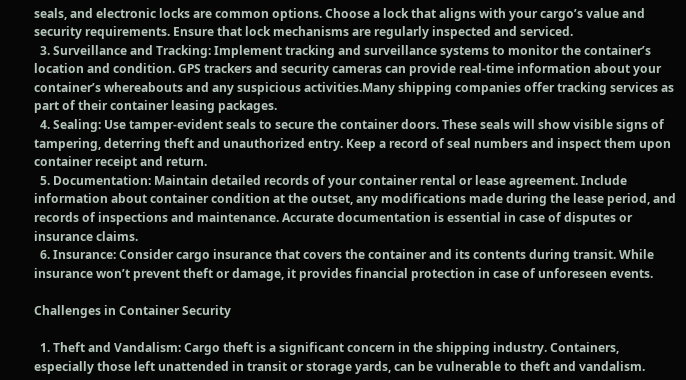seals, and electronic locks are common options. Choose a lock that aligns with your cargo’s value and security requirements. Ensure that lock mechanisms are regularly inspected and serviced.
  3. Surveillance and Tracking: Implement tracking and surveillance systems to monitor the container’s location and condition. GPS trackers and security cameras can provide real-time information about your container’s whereabouts and any suspicious activities.Many shipping companies offer tracking services as part of their container leasing packages.
  4. Sealing: Use tamper-evident seals to secure the container doors. These seals will show visible signs of tampering, deterring theft and unauthorized entry. Keep a record of seal numbers and inspect them upon container receipt and return.
  5. Documentation: Maintain detailed records of your container rental or lease agreement. Include information about container condition at the outset, any modifications made during the lease period, and records of inspections and maintenance. Accurate documentation is essential in case of disputes or insurance claims.
  6. Insurance: Consider cargo insurance that covers the container and its contents during transit. While insurance won’t prevent theft or damage, it provides financial protection in case of unforeseen events.

Challenges in Container Security

  1. Theft and Vandalism: Cargo theft is a significant concern in the shipping industry. Containers, especially those left unattended in transit or storage yards, can be vulnerable to theft and vandalism.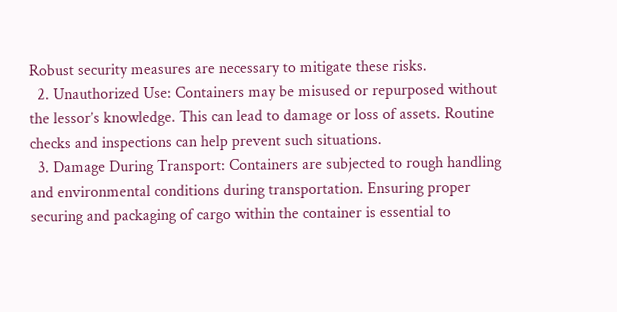Robust security measures are necessary to mitigate these risks.
  2. Unauthorized Use: Containers may be misused or repurposed without the lessor’s knowledge. This can lead to damage or loss of assets. Routine checks and inspections can help prevent such situations.
  3. Damage During Transport: Containers are subjected to rough handling and environmental conditions during transportation. Ensuring proper securing and packaging of cargo within the container is essential to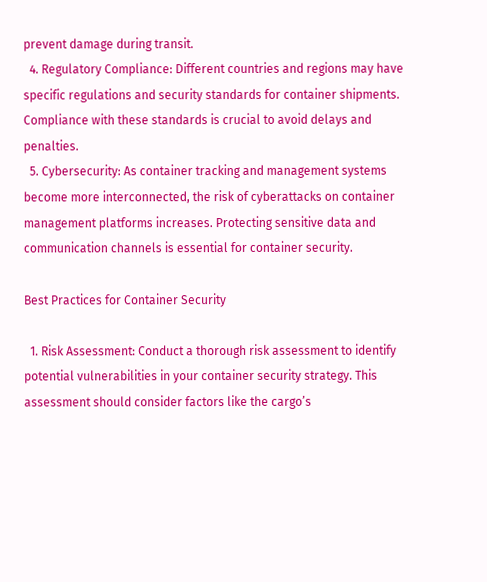prevent damage during transit.
  4. Regulatory Compliance: Different countries and regions may have specific regulations and security standards for container shipments. Compliance with these standards is crucial to avoid delays and penalties.
  5. Cybersecurity: As container tracking and management systems become more interconnected, the risk of cyberattacks on container management platforms increases. Protecting sensitive data and communication channels is essential for container security.

Best Practices for Container Security

  1. Risk Assessment: Conduct a thorough risk assessment to identify potential vulnerabilities in your container security strategy. This assessment should consider factors like the cargo’s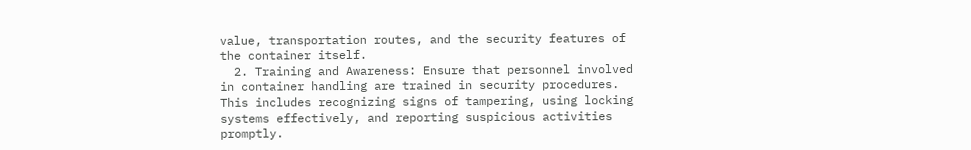value, transportation routes, and the security features of the container itself.
  2. Training and Awareness: Ensure that personnel involved in container handling are trained in security procedures. This includes recognizing signs of tampering, using locking systems effectively, and reporting suspicious activities promptly.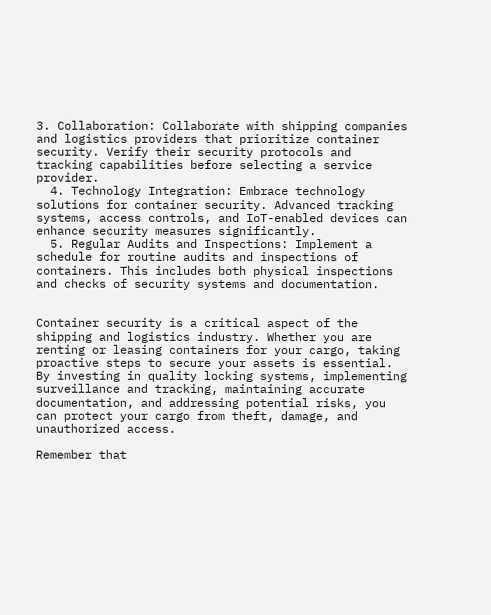3. Collaboration: Collaborate with shipping companies and logistics providers that prioritize container security. Verify their security protocols and tracking capabilities before selecting a service provider.
  4. Technology Integration: Embrace technology solutions for container security. Advanced tracking systems, access controls, and IoT-enabled devices can enhance security measures significantly.
  5. Regular Audits and Inspections: Implement a schedule for routine audits and inspections of containers. This includes both physical inspections and checks of security systems and documentation.


Container security is a critical aspect of the shipping and logistics industry. Whether you are renting or leasing containers for your cargo, taking proactive steps to secure your assets is essential. By investing in quality locking systems, implementing surveillance and tracking, maintaining accurate documentation, and addressing potential risks, you can protect your cargo from theft, damage, and unauthorized access.

Remember that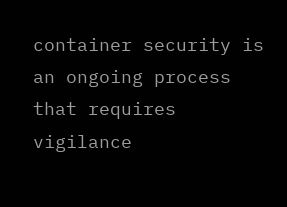container security is an ongoing process that requires vigilance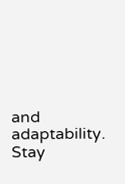and adaptability. Stay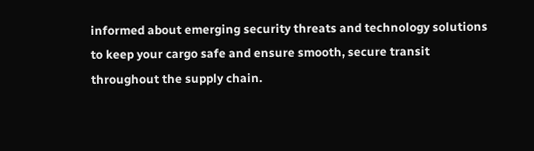informed about emerging security threats and technology solutions to keep your cargo safe and ensure smooth, secure transit throughout the supply chain.